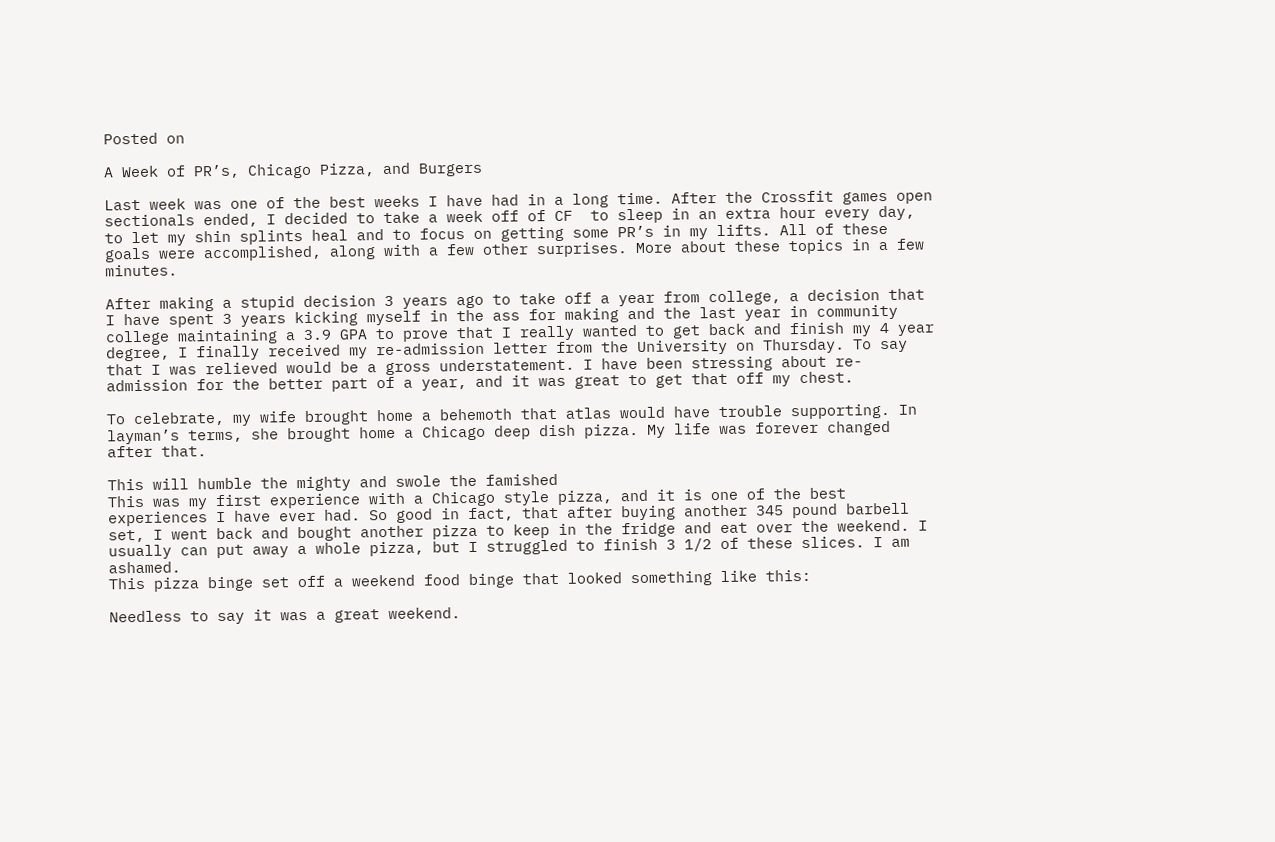Posted on

A Week of PR’s, Chicago Pizza, and Burgers

Last week was one of the best weeks I have had in a long time. After the Crossfit games open sectionals ended, I decided to take a week off of CF  to sleep in an extra hour every day, to let my shin splints heal and to focus on getting some PR’s in my lifts. All of these goals were accomplished, along with a few other surprises. More about these topics in a few minutes.

After making a stupid decision 3 years ago to take off a year from college, a decision that I have spent 3 years kicking myself in the ass for making and the last year in community college maintaining a 3.9 GPA to prove that I really wanted to get back and finish my 4 year degree, I finally received my re-admission letter from the University on Thursday. To say that I was relieved would be a gross understatement. I have been stressing about re-admission for the better part of a year, and it was great to get that off my chest.

To celebrate, my wife brought home a behemoth that atlas would have trouble supporting. In layman’s terms, she brought home a Chicago deep dish pizza. My life was forever changed after that.

This will humble the mighty and swole the famished
This was my first experience with a Chicago style pizza, and it is one of the best experiences I have ever had. So good in fact, that after buying another 345 pound barbell set, I went back and bought another pizza to keep in the fridge and eat over the weekend. I usually can put away a whole pizza, but I struggled to finish 3 1/2 of these slices. I am ashamed.
This pizza binge set off a weekend food binge that looked something like this:

Needless to say it was a great weekend.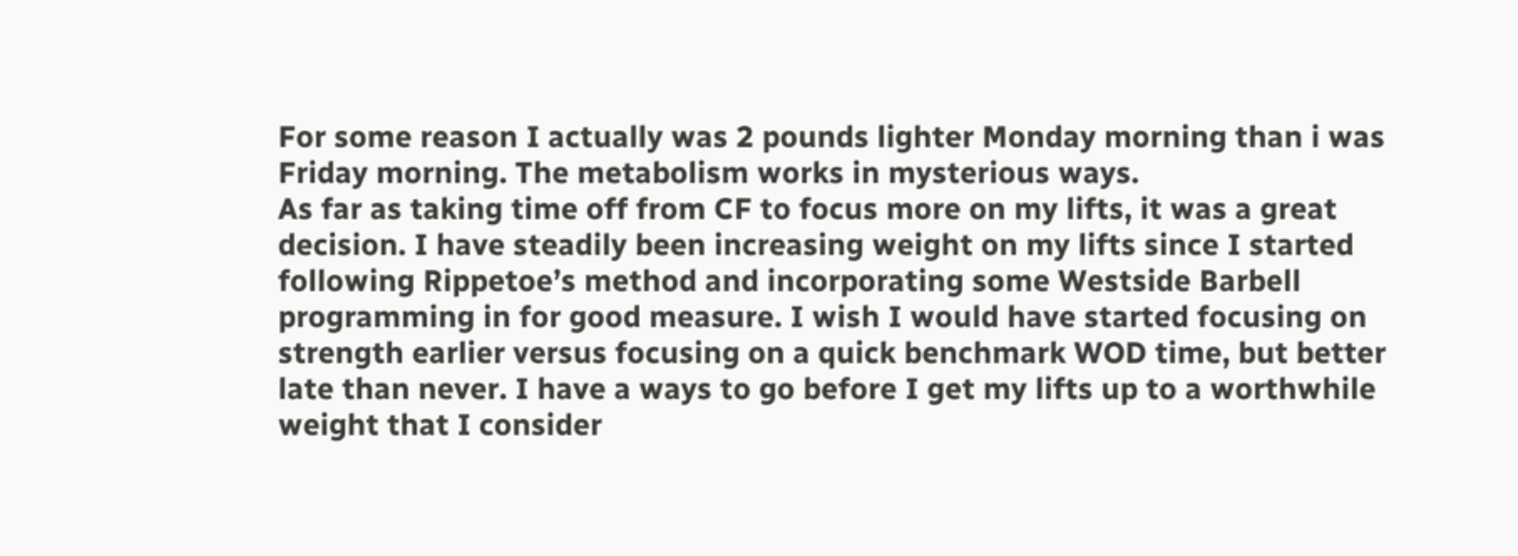For some reason I actually was 2 pounds lighter Monday morning than i was Friday morning. The metabolism works in mysterious ways.
As far as taking time off from CF to focus more on my lifts, it was a great decision. I have steadily been increasing weight on my lifts since I started following Rippetoe’s method and incorporating some Westside Barbell programming in for good measure. I wish I would have started focusing on strength earlier versus focusing on a quick benchmark WOD time, but better late than never. I have a ways to go before I get my lifts up to a worthwhile weight that I consider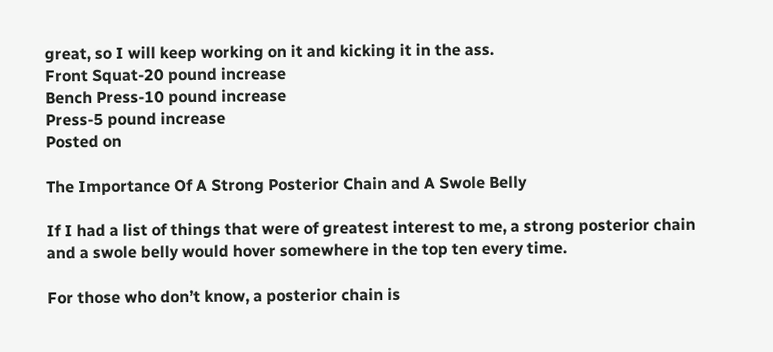great, so I will keep working on it and kicking it in the ass.
Front Squat-20 pound increase
Bench Press-10 pound increase
Press-5 pound increase
Posted on

The Importance Of A Strong Posterior Chain and A Swole Belly

If I had a list of things that were of greatest interest to me, a strong posterior chain and a swole belly would hover somewhere in the top ten every time.

For those who don’t know, a posterior chain is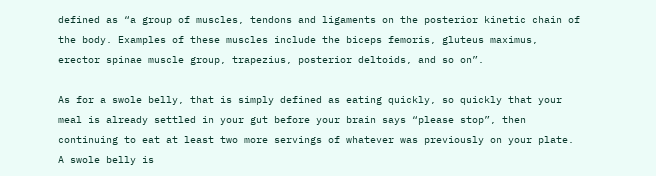defined as “a group of muscles, tendons and ligaments on the posterior kinetic chain of the body. Examples of these muscles include the biceps femoris, gluteus maximus, erector spinae muscle group, trapezius, posterior deltoids, and so on”.

As for a swole belly, that is simply defined as eating quickly, so quickly that your meal is already settled in your gut before your brain says “please stop”, then continuing to eat at least two more servings of whatever was previously on your plate. A swole belly is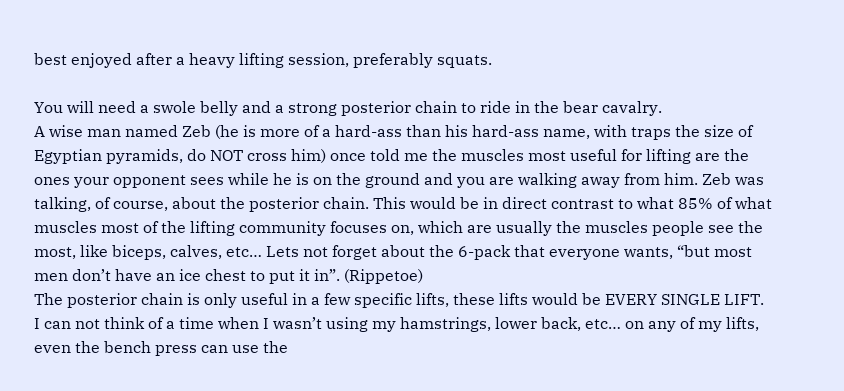best enjoyed after a heavy lifting session, preferably squats.

You will need a swole belly and a strong posterior chain to ride in the bear cavalry.
A wise man named Zeb (he is more of a hard-ass than his hard-ass name, with traps the size of Egyptian pyramids, do NOT cross him) once told me the muscles most useful for lifting are the ones your opponent sees while he is on the ground and you are walking away from him. Zeb was talking, of course, about the posterior chain. This would be in direct contrast to what 85% of what muscles most of the lifting community focuses on, which are usually the muscles people see the most, like biceps, calves, etc… Lets not forget about the 6-pack that everyone wants, “but most men don’t have an ice chest to put it in”. (Rippetoe)
The posterior chain is only useful in a few specific lifts, these lifts would be EVERY SINGLE LIFT. I can not think of a time when I wasn’t using my hamstrings, lower back, etc… on any of my lifts, even the bench press can use the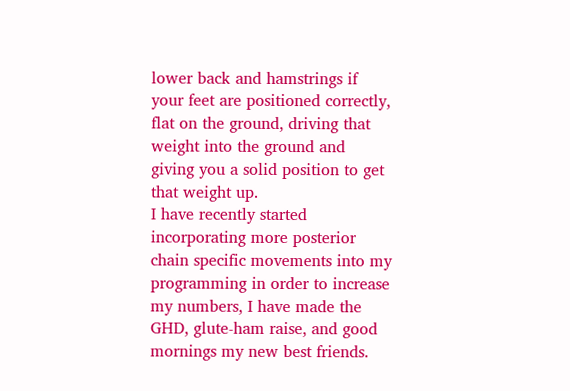lower back and hamstrings if your feet are positioned correctly, flat on the ground, driving that weight into the ground and giving you a solid position to get that weight up.
I have recently started incorporating more posterior chain specific movements into my programming in order to increase my numbers, I have made the GHD, glute-ham raise, and good mornings my new best friends.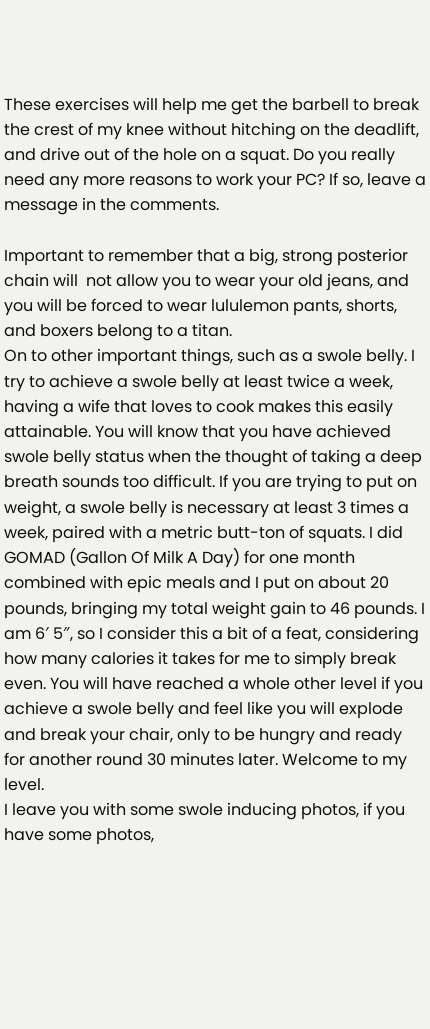These exercises will help me get the barbell to break the crest of my knee without hitching on the deadlift, and drive out of the hole on a squat. Do you really need any more reasons to work your PC? If so, leave a message in the comments.

Important to remember that a big, strong posterior chain will  not allow you to wear your old jeans, and you will be forced to wear lululemon pants, shorts, and boxers belong to a titan.
On to other important things, such as a swole belly. I try to achieve a swole belly at least twice a week, having a wife that loves to cook makes this easily attainable. You will know that you have achieved swole belly status when the thought of taking a deep breath sounds too difficult. If you are trying to put on weight, a swole belly is necessary at least 3 times a week, paired with a metric butt-ton of squats. I did GOMAD (Gallon Of Milk A Day) for one month combined with epic meals and I put on about 20 pounds, bringing my total weight gain to 46 pounds. I am 6′ 5″, so I consider this a bit of a feat, considering how many calories it takes for me to simply break even. You will have reached a whole other level if you achieve a swole belly and feel like you will explode and break your chair, only to be hungry and ready for another round 30 minutes later. Welcome to my level.
I leave you with some swole inducing photos, if you have some photos,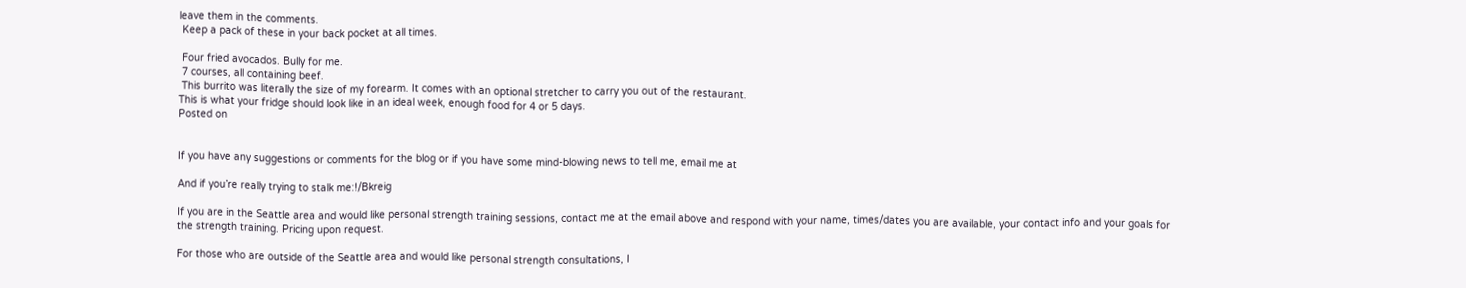leave them in the comments.
 Keep a pack of these in your back pocket at all times.

 Four fried avocados. Bully for me.
 7 courses, all containing beef.
 This burrito was literally the size of my forearm. It comes with an optional stretcher to carry you out of the restaurant.
This is what your fridge should look like in an ideal week, enough food for 4 or 5 days.
Posted on


If you have any suggestions or comments for the blog or if you have some mind-blowing news to tell me, email me at

And if you’re really trying to stalk me:!/Bkreig

If you are in the Seattle area and would like personal strength training sessions, contact me at the email above and respond with your name, times/dates you are available, your contact info and your goals for the strength training. Pricing upon request.

For those who are outside of the Seattle area and would like personal strength consultations, I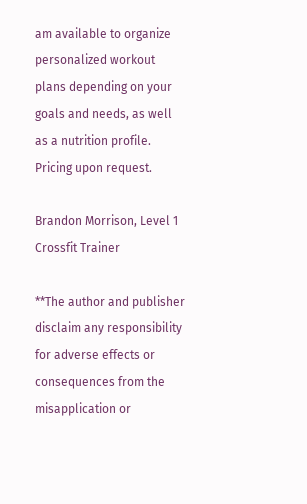am available to organize personalized workout plans depending on your goals and needs, as well as a nutrition profile. Pricing upon request.

Brandon Morrison, Level 1 Crossfit Trainer

**The author and publisher disclaim any responsibility for adverse effects or consequences from the misapplication or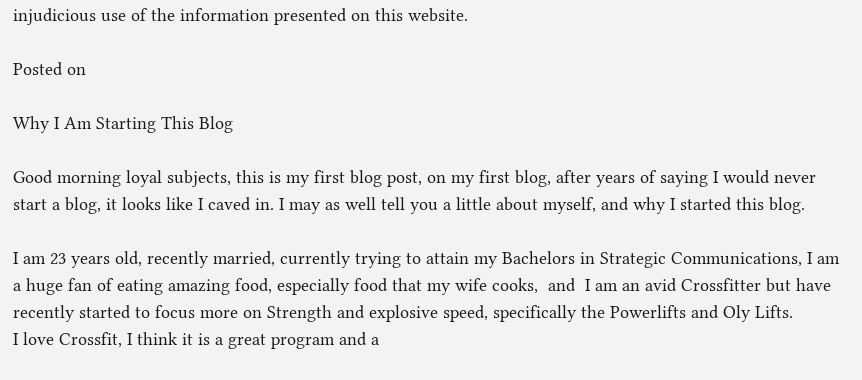injudicious use of the information presented on this website.

Posted on

Why I Am Starting This Blog

Good morning loyal subjects, this is my first blog post, on my first blog, after years of saying I would never start a blog, it looks like I caved in. I may as well tell you a little about myself, and why I started this blog.

I am 23 years old, recently married, currently trying to attain my Bachelors in Strategic Communications, I am a huge fan of eating amazing food, especially food that my wife cooks,  and  I am an avid Crossfitter but have recently started to focus more on Strength and explosive speed, specifically the Powerlifts and Oly Lifts.
I love Crossfit, I think it is a great program and a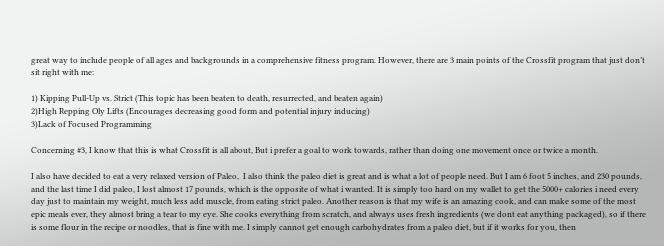great way to include people of all ages and backgrounds in a comprehensive fitness program. However, there are 3 main points of the Crossfit program that just don’t sit right with me:

1) Kipping Pull-Up vs. Strict (This topic has been beaten to death, resurrected, and beaten again)
2)High Repping Oly Lifts (Encourages decreasing good form and potential injury inducing)
3)Lack of Focused Programming

Concerning #3, I know that this is what Crossfit is all about, But i prefer a goal to work towards, rather than doing one movement once or twice a month.

I also have decided to eat a very relaxed version of Paleo,  I also think the paleo diet is great and is what a lot of people need. But I am 6 foot 5 inches, and 230 pounds, and the last time I did paleo, I lost almost 17 pounds, which is the opposite of what i wanted. It is simply too hard on my wallet to get the 5000+ calories i need every day just to maintain my weight, much less add muscle, from eating strict paleo. Another reason is that my wife is an amazing cook, and can make some of the most epic meals ever, they almost bring a tear to my eye. She cooks everything from scratch, and always uses fresh ingredients (we dont eat anything packaged), so if there is some flour in the recipe or noodles, that is fine with me. I simply cannot get enough carbohydrates from a paleo diet, but if it works for you, then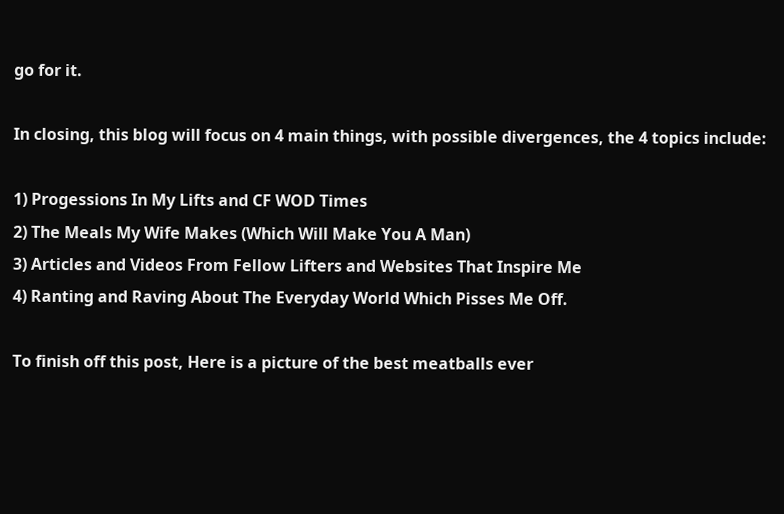go for it.

In closing, this blog will focus on 4 main things, with possible divergences, the 4 topics include:

1) Progessions In My Lifts and CF WOD Times
2) The Meals My Wife Makes (Which Will Make You A Man)
3) Articles and Videos From Fellow Lifters and Websites That Inspire Me
4) Ranting and Raving About The Everyday World Which Pisses Me Off.

To finish off this post, Here is a picture of the best meatballs ever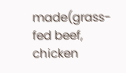made(grass-fed beef, chicken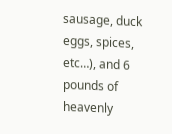sausage, duck eggs, spices, etc…), and 6 pounds of heavenly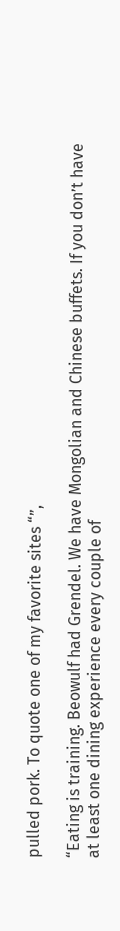pulled pork. To quote one of my favorite sites “”,

“Eating is training. Beowulf had Grendel. We have Mongolian and Chinese buffets. If you don’t have at least one dining experience every couple of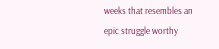weeks that resembles an epic struggle worthy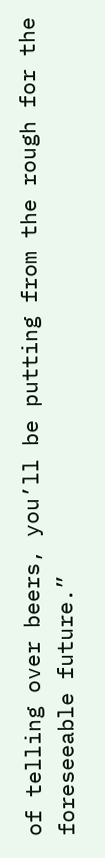of telling over beers, you’ll be putting from the rough for the foreseeable future.”